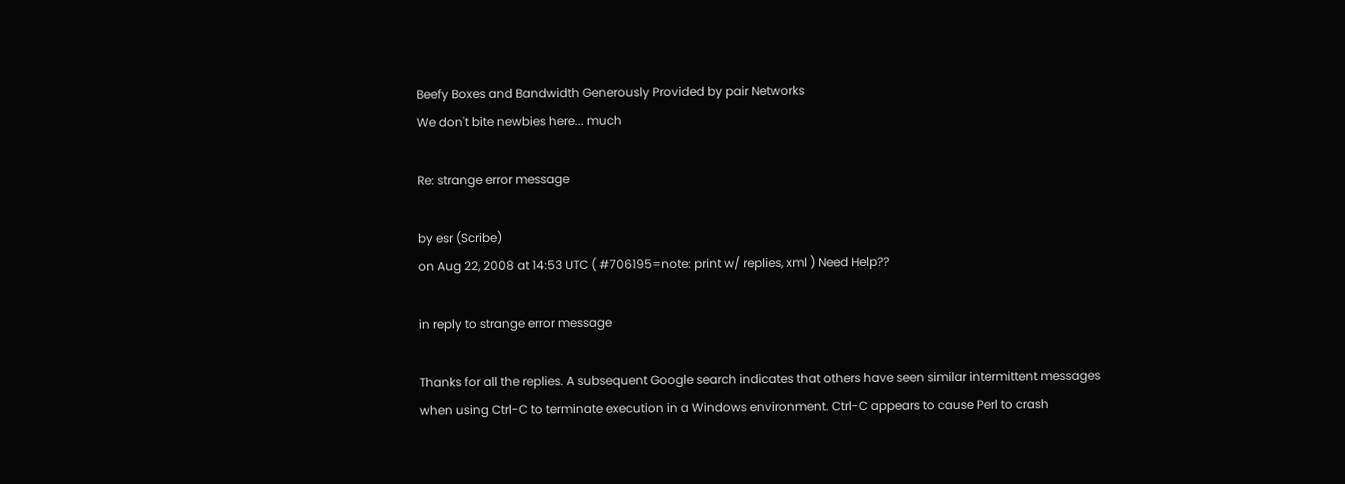Beefy Boxes and Bandwidth Generously Provided by pair Networks
We don't bite newbies here... much

Re: strange error message

by esr (Scribe)
on Aug 22, 2008 at 14:53 UTC ( #706195=note: print w/ replies, xml ) Need Help??

in reply to strange error message

Thanks for all the replies. A subsequent Google search indicates that others have seen similar intermittent messages when using Ctrl-C to terminate execution in a Windows environment. Ctrl-C appears to cause Perl to crash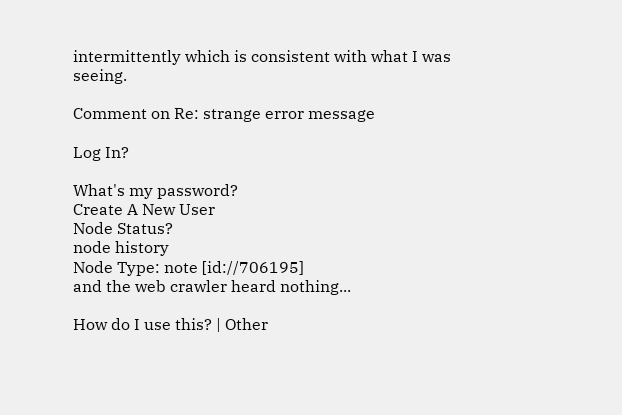intermittently which is consistent with what I was seeing.

Comment on Re: strange error message

Log In?

What's my password?
Create A New User
Node Status?
node history
Node Type: note [id://706195]
and the web crawler heard nothing...

How do I use this? | Other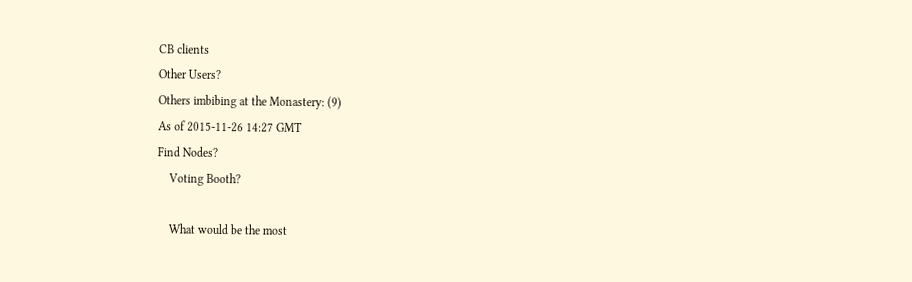CB clients
Other Users?
Others imbibing at the Monastery: (9)
As of 2015-11-26 14:27 GMT
Find Nodes?
    Voting Booth?

    What would be the most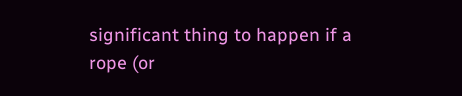significant thing to happen if a rope (or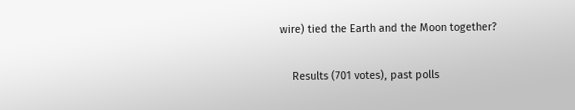wire) tied the Earth and the Moon together?

    Results (701 votes), past polls